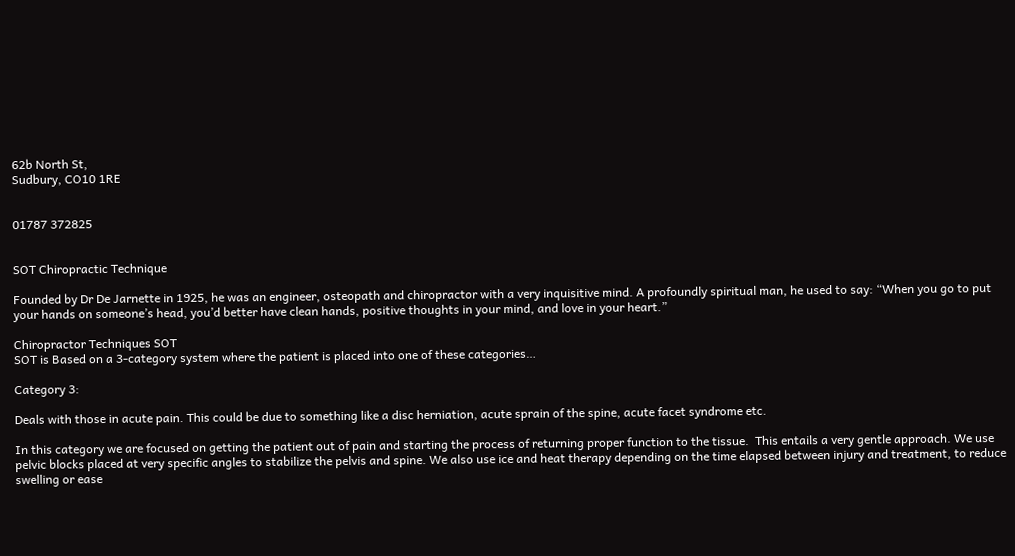62b North St,
Sudbury, CO10 1RE


01787 372825


SOT Chiropractic Technique

Founded by Dr De Jarnette in 1925, he was an engineer, osteopath and chiropractor with a very inquisitive mind. A profoundly spiritual man, he used to say: “When you go to put your hands on someone’s head, you’d better have clean hands, positive thoughts in your mind, and love in your heart.”

Chiropractor Techniques SOT
SOT is Based on a 3-category system where the patient is placed into one of these categories…

Category 3:

Deals with those in acute pain. This could be due to something like a disc herniation, acute sprain of the spine, acute facet syndrome etc.

In this category we are focused on getting the patient out of pain and starting the process of returning proper function to the tissue.  This entails a very gentle approach. We use pelvic blocks placed at very specific angles to stabilize the pelvis and spine. We also use ice and heat therapy depending on the time elapsed between injury and treatment, to reduce swelling or ease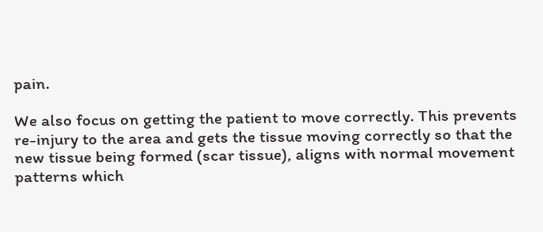pain.

We also focus on getting the patient to move correctly. This prevents re-injury to the area and gets the tissue moving correctly so that the new tissue being formed (scar tissue), aligns with normal movement patterns which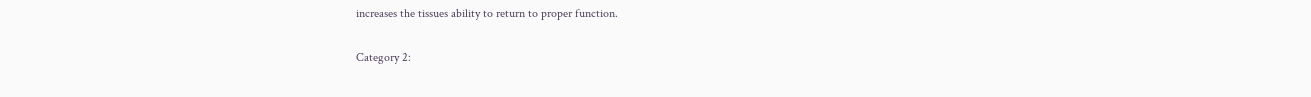increases the tissues ability to return to proper function.

Category 2: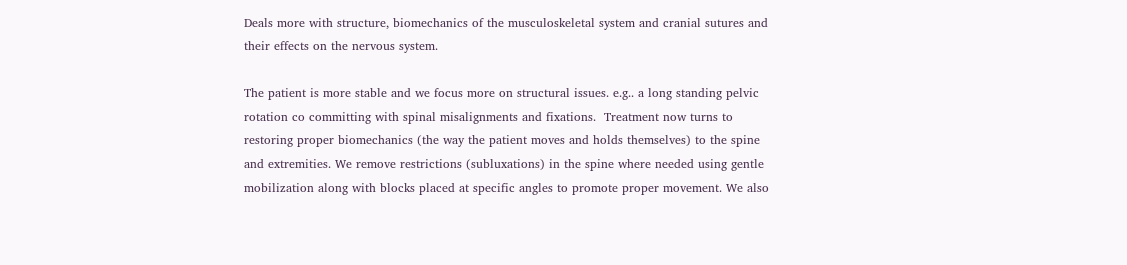Deals more with structure, biomechanics of the musculoskeletal system and cranial sutures and their effects on the nervous system.

The patient is more stable and we focus more on structural issues. e.g.. a long standing pelvic rotation co committing with spinal misalignments and fixations.  Treatment now turns to restoring proper biomechanics (the way the patient moves and holds themselves) to the spine and extremities. We remove restrictions (subluxations) in the spine where needed using gentle mobilization along with blocks placed at specific angles to promote proper movement. We also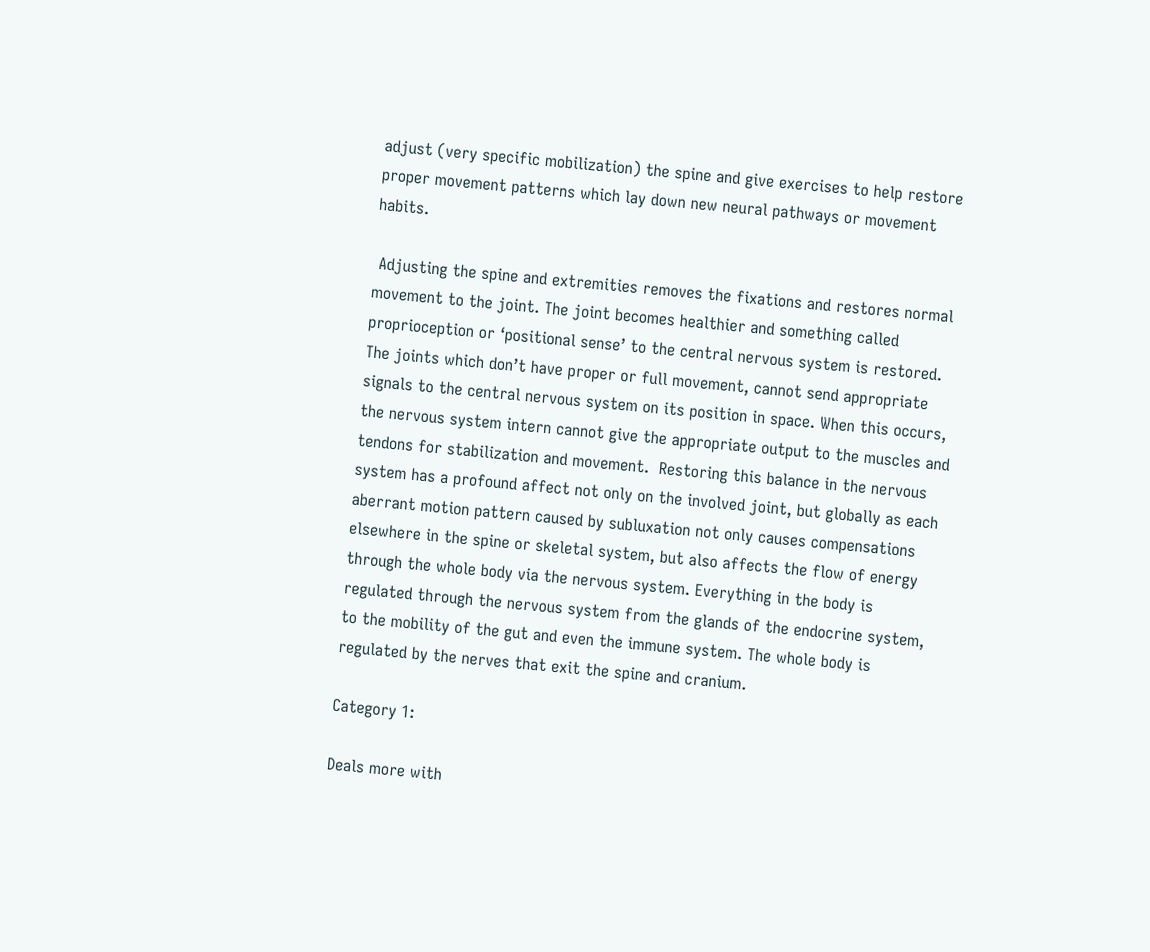adjust (very specific mobilization) the spine and give exercises to help restore proper movement patterns which lay down new neural pathways or movement habits.

 Adjusting the spine and extremities removes the fixations and restores normal movement to the joint. The joint becomes healthier and something called proprioception or ‘positional sense’ to the central nervous system is restored. The joints which don’t have proper or full movement, cannot send appropriate signals to the central nervous system on its position in space. When this occurs, the nervous system intern cannot give the appropriate output to the muscles and tendons for stabilization and movement.  Restoring this balance in the nervous system has a profound affect not only on the involved joint, but globally as each aberrant motion pattern caused by subluxation not only causes compensations elsewhere in the spine or skeletal system, but also affects the flow of energy through the whole body via the nervous system. Everything in the body is regulated through the nervous system from the glands of the endocrine system, to the mobility of the gut and even the immune system. The whole body is regulated by the nerves that exit the spine and cranium.

Category 1:

Deals more with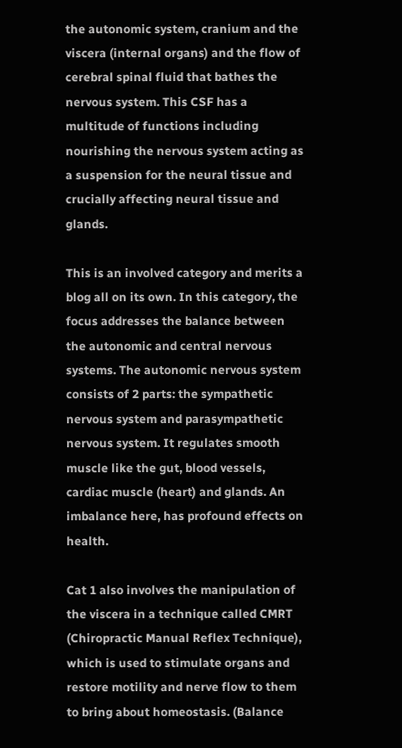the autonomic system, cranium and the viscera (internal organs) and the flow of cerebral spinal fluid that bathes the nervous system. This CSF has a multitude of functions including nourishing the nervous system acting as a suspension for the neural tissue and crucially affecting neural tissue and glands.

This is an involved category and merits a blog all on its own. In this category, the focus addresses the balance between the autonomic and central nervous systems. The autonomic nervous system consists of 2 parts: the sympathetic nervous system and parasympathetic nervous system. It regulates smooth muscle like the gut, blood vessels, cardiac muscle (heart) and glands. An imbalance here, has profound effects on health.

Cat 1 also involves the manipulation of the viscera in a technique called CMRT (Chiropractic Manual Reflex Technique), which is used to stimulate organs and restore motility and nerve flow to them to bring about homeostasis. (Balance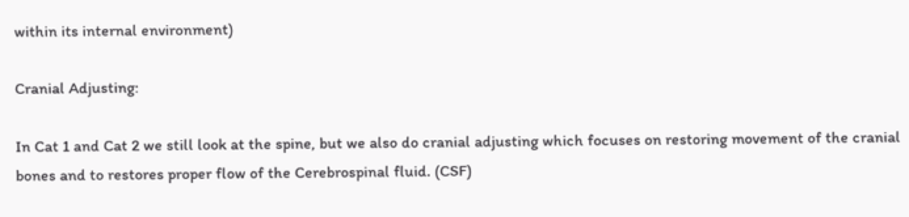within its internal environment)

Cranial Adjusting:

In Cat 1 and Cat 2 we still look at the spine, but we also do cranial adjusting which focuses on restoring movement of the cranial bones and to restores proper flow of the Cerebrospinal fluid. (CSF)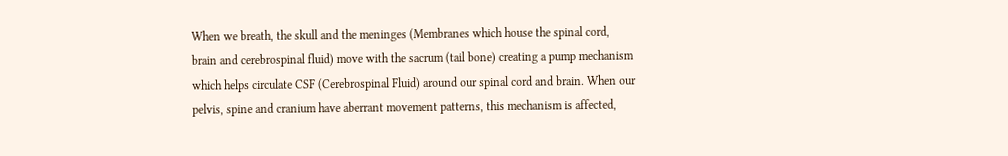When we breath, the skull and the meninges (Membranes which house the spinal cord, brain and cerebrospinal fluid) move with the sacrum (tail bone) creating a pump mechanism which helps circulate CSF (Cerebrospinal Fluid) around our spinal cord and brain. When our pelvis, spine and cranium have aberrant movement patterns, this mechanism is affected,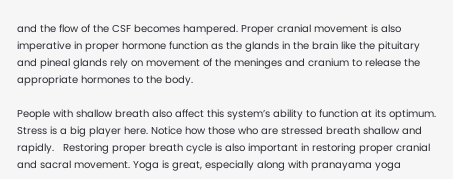and the flow of the CSF becomes hampered. Proper cranial movement is also imperative in proper hormone function as the glands in the brain like the pituitary and pineal glands rely on movement of the meninges and cranium to release the appropriate hormones to the body.

People with shallow breath also affect this system’s ability to function at its optimum. Stress is a big player here. Notice how those who are stressed breath shallow and rapidly.   Restoring proper breath cycle is also important in restoring proper cranial and sacral movement. Yoga is great, especially along with pranayama yoga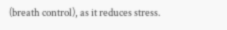(breath control), as it reduces stress.